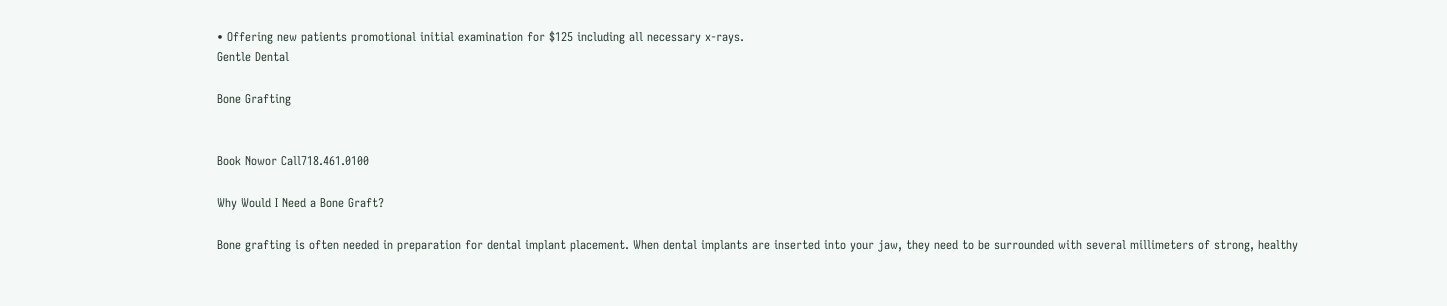• Offering new patients promotional initial examination for $125 including all necessary x-rays.
Gentle Dental

Bone Grafting


Book Nowor Call718.461.0100

Why Would I Need a Bone Graft?

Bone grafting is often needed in preparation for dental implant placement. When dental implants are inserted into your jaw, they need to be surrounded with several millimeters of strong, healthy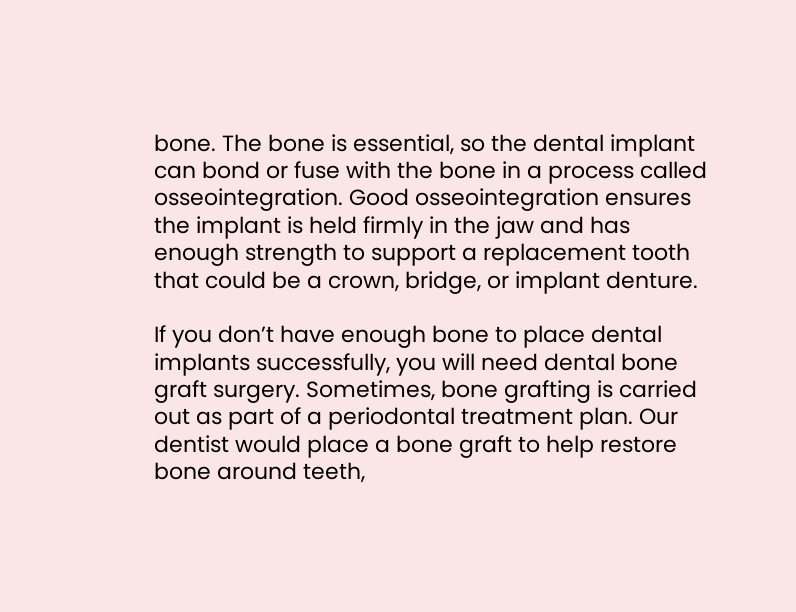bone. The bone is essential, so the dental implant can bond or fuse with the bone in a process called osseointegration. Good osseointegration ensures the implant is held firmly in the jaw and has enough strength to support a replacement tooth that could be a crown, bridge, or implant denture.

If you don’t have enough bone to place dental implants successfully, you will need dental bone graft surgery. Sometimes, bone grafting is carried out as part of a periodontal treatment plan. Our dentist would place a bone graft to help restore bone around teeth,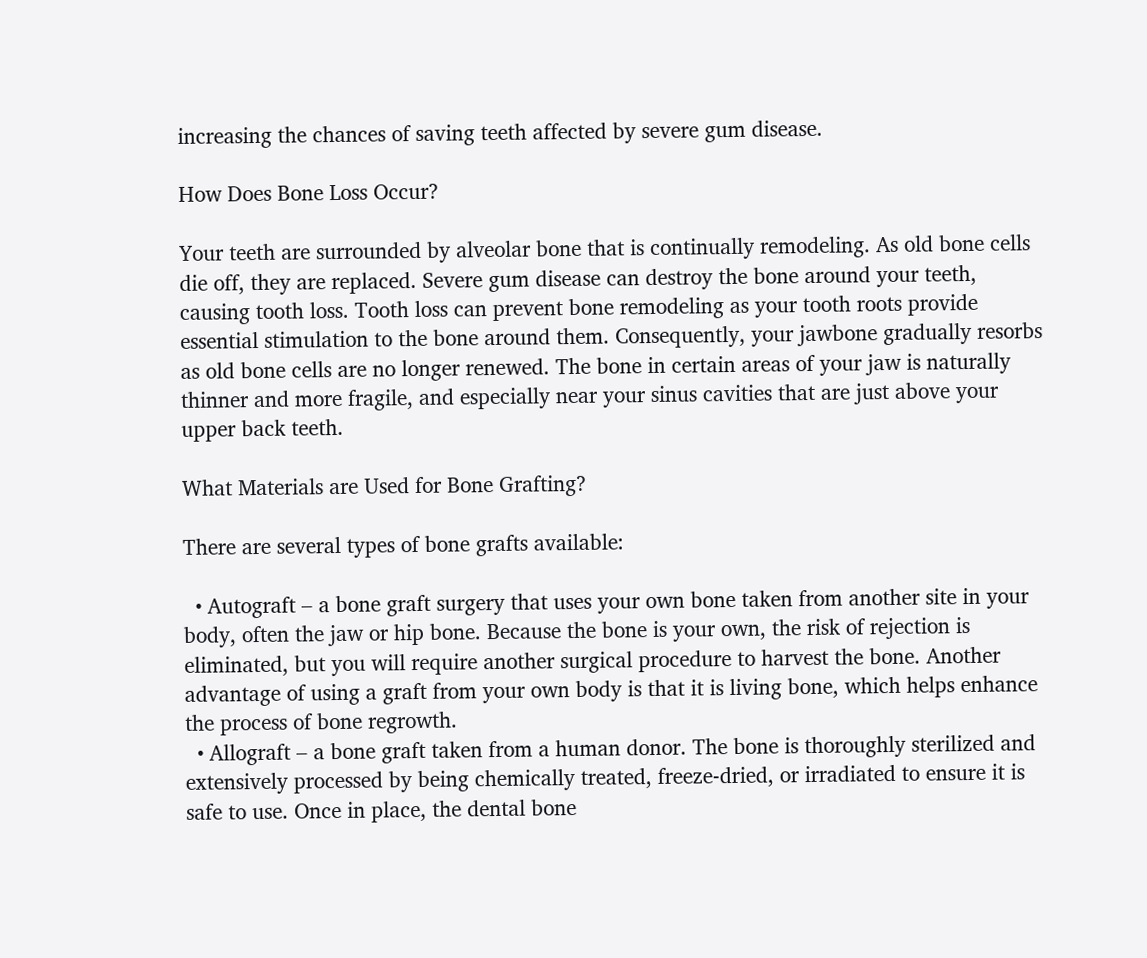increasing the chances of saving teeth affected by severe gum disease.

How Does Bone Loss Occur?

Your teeth are surrounded by alveolar bone that is continually remodeling. As old bone cells die off, they are replaced. Severe gum disease can destroy the bone around your teeth, causing tooth loss. Tooth loss can prevent bone remodeling as your tooth roots provide essential stimulation to the bone around them. Consequently, your jawbone gradually resorbs as old bone cells are no longer renewed. The bone in certain areas of your jaw is naturally thinner and more fragile, and especially near your sinus cavities that are just above your upper back teeth.

What Materials are Used for Bone Grafting?

There are several types of bone grafts available:

  • Autograft – a bone graft surgery that uses your own bone taken from another site in your body, often the jaw or hip bone. Because the bone is your own, the risk of rejection is eliminated, but you will require another surgical procedure to harvest the bone. Another advantage of using a graft from your own body is that it is living bone, which helps enhance the process of bone regrowth.
  • Allograft – a bone graft taken from a human donor. The bone is thoroughly sterilized and extensively processed by being chemically treated, freeze-dried, or irradiated to ensure it is safe to use. Once in place, the dental bone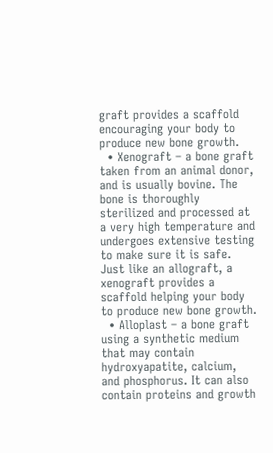graft provides a scaffold encouraging your body to produce new bone growth.
  • Xenograft – a bone graft taken from an animal donor, and is usually bovine. The bone is thoroughly sterilized and processed at a very high temperature and undergoes extensive testing to make sure it is safe. Just like an allograft, a xenograft provides a scaffold helping your body to produce new bone growth.
  • Alloplast – a bone graft using a synthetic medium that may contain hydroxyapatite, calcium, and phosphorus. It can also contain proteins and growth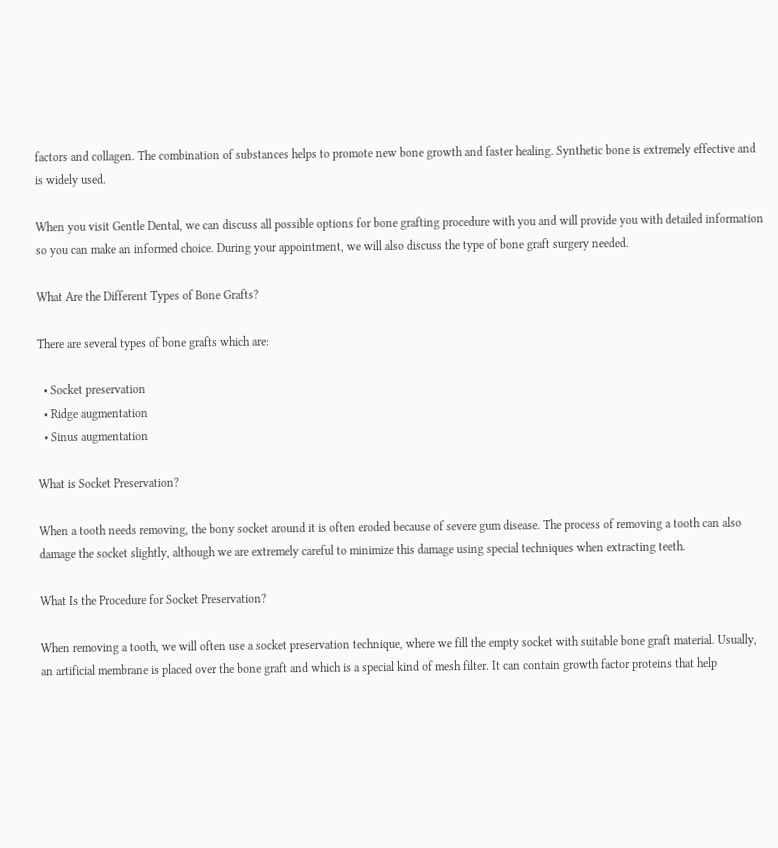factors and collagen. The combination of substances helps to promote new bone growth and faster healing. Synthetic bone is extremely effective and is widely used.

When you visit Gentle Dental, we can discuss all possible options for bone grafting procedure with you and will provide you with detailed information so you can make an informed choice. During your appointment, we will also discuss the type of bone graft surgery needed.

What Are the Different Types of Bone Grafts?

There are several types of bone grafts which are:

  • Socket preservation
  • Ridge augmentation
  • Sinus augmentation

What is Socket Preservation?

When a tooth needs removing, the bony socket around it is often eroded because of severe gum disease. The process of removing a tooth can also damage the socket slightly, although we are extremely careful to minimize this damage using special techniques when extracting teeth.

What Is the Procedure for Socket Preservation?

When removing a tooth, we will often use a socket preservation technique, where we fill the empty socket with suitable bone graft material. Usually, an artificial membrane is placed over the bone graft and which is a special kind of mesh filter. It can contain growth factor proteins that help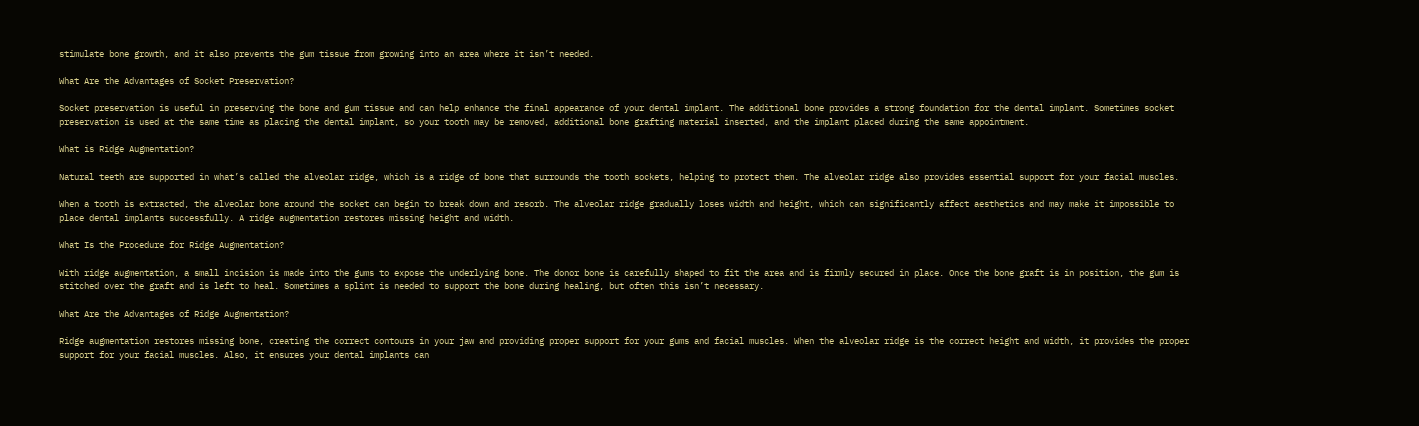stimulate bone growth, and it also prevents the gum tissue from growing into an area where it isn’t needed.

What Are the Advantages of Socket Preservation?

Socket preservation is useful in preserving the bone and gum tissue and can help enhance the final appearance of your dental implant. The additional bone provides a strong foundation for the dental implant. Sometimes socket preservation is used at the same time as placing the dental implant, so your tooth may be removed, additional bone grafting material inserted, and the implant placed during the same appointment.

What is Ridge Augmentation?

Natural teeth are supported in what’s called the alveolar ridge, which is a ridge of bone that surrounds the tooth sockets, helping to protect them. The alveolar ridge also provides essential support for your facial muscles.

When a tooth is extracted, the alveolar bone around the socket can begin to break down and resorb. The alveolar ridge gradually loses width and height, which can significantly affect aesthetics and may make it impossible to place dental implants successfully. A ridge augmentation restores missing height and width.

What Is the Procedure for Ridge Augmentation?

With ridge augmentation, a small incision is made into the gums to expose the underlying bone. The donor bone is carefully shaped to fit the area and is firmly secured in place. Once the bone graft is in position, the gum is stitched over the graft and is left to heal. Sometimes a splint is needed to support the bone during healing, but often this isn’t necessary.

What Are the Advantages of Ridge Augmentation?

Ridge augmentation restores missing bone, creating the correct contours in your jaw and providing proper support for your gums and facial muscles. When the alveolar ridge is the correct height and width, it provides the proper support for your facial muscles. Also, it ensures your dental implants can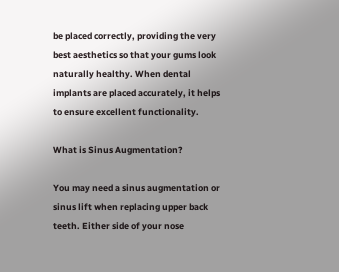be placed correctly, providing the very best aesthetics so that your gums look naturally healthy. When dental implants are placed accurately, it helps to ensure excellent functionality.

What is Sinus Augmentation?

You may need a sinus augmentation or sinus lift when replacing upper back teeth. Either side of your nose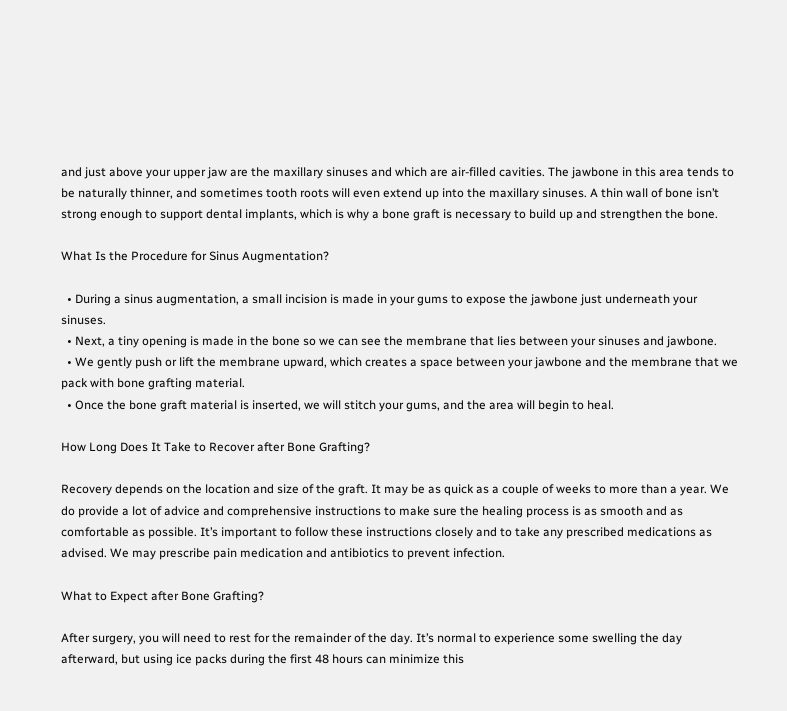and just above your upper jaw are the maxillary sinuses and which are air-filled cavities. The jawbone in this area tends to be naturally thinner, and sometimes tooth roots will even extend up into the maxillary sinuses. A thin wall of bone isn’t strong enough to support dental implants, which is why a bone graft is necessary to build up and strengthen the bone.

What Is the Procedure for Sinus Augmentation?

  • During a sinus augmentation, a small incision is made in your gums to expose the jawbone just underneath your sinuses.
  • Next, a tiny opening is made in the bone so we can see the membrane that lies between your sinuses and jawbone.
  • We gently push or lift the membrane upward, which creates a space between your jawbone and the membrane that we pack with bone grafting material.
  • Once the bone graft material is inserted, we will stitch your gums, and the area will begin to heal.

How Long Does It Take to Recover after Bone Grafting?

Recovery depends on the location and size of the graft. It may be as quick as a couple of weeks to more than a year. We do provide a lot of advice and comprehensive instructions to make sure the healing process is as smooth and as comfortable as possible. It’s important to follow these instructions closely and to take any prescribed medications as advised. We may prescribe pain medication and antibiotics to prevent infection.

What to Expect after Bone Grafting?

After surgery, you will need to rest for the remainder of the day. It’s normal to experience some swelling the day afterward, but using ice packs during the first 48 hours can minimize this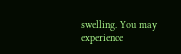swelling. You may experience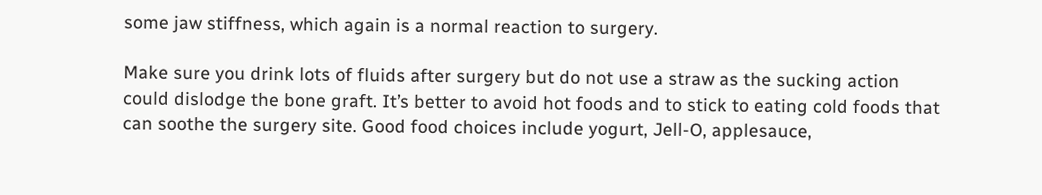some jaw stiffness, which again is a normal reaction to surgery.

Make sure you drink lots of fluids after surgery but do not use a straw as the sucking action could dislodge the bone graft. It’s better to avoid hot foods and to stick to eating cold foods that can soothe the surgery site. Good food choices include yogurt, Jell-O, applesauce,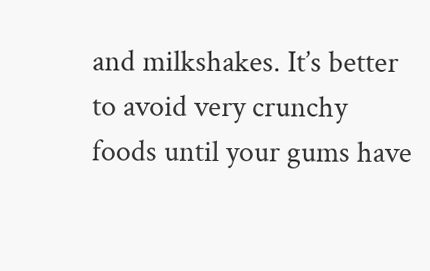and milkshakes. It’s better to avoid very crunchy foods until your gums have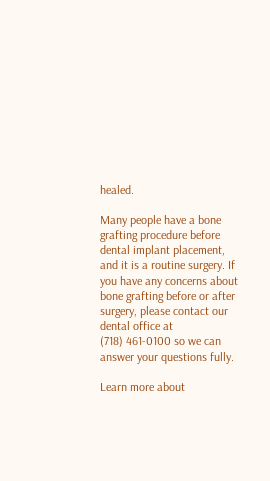healed.

Many people have a bone grafting procedure before dental implant placement, and it is a routine surgery. If you have any concerns about bone grafting before or after surgery, please contact our dental office at
(718) 461-0100 so we can answer your questions fully.

Learn more about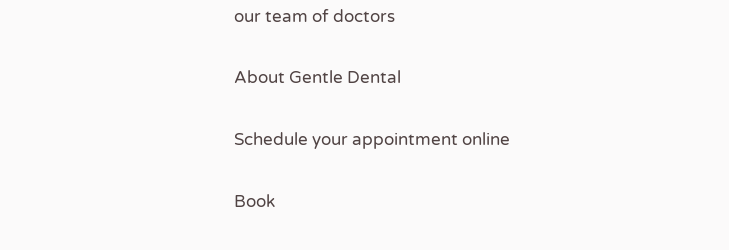our team of doctors

About Gentle Dental

Schedule your appointment online

Book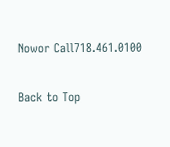Nowor Call718.461.0100

Back to Top